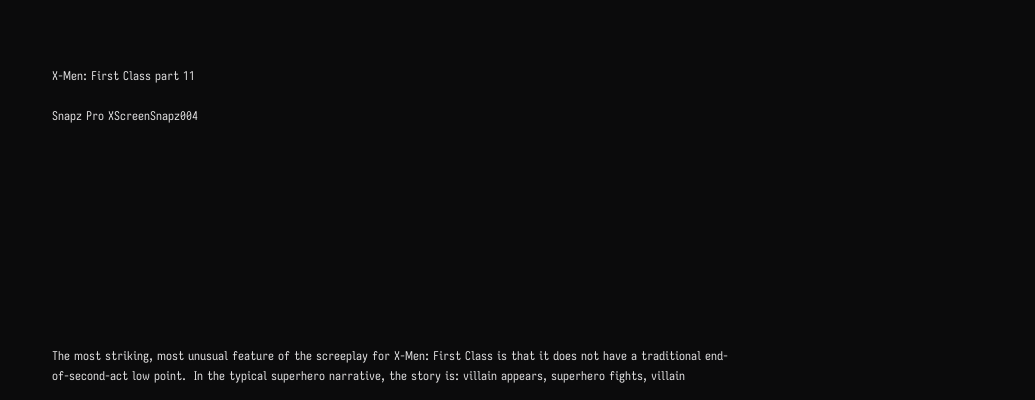X-Men: First Class part 11

Snapz Pro XScreenSnapz004











The most striking, most unusual feature of the screeplay for X-Men: First Class is that it does not have a traditional end-of-second-act low point.  In the typical superhero narrative, the story is: villain appears, superhero fights, villain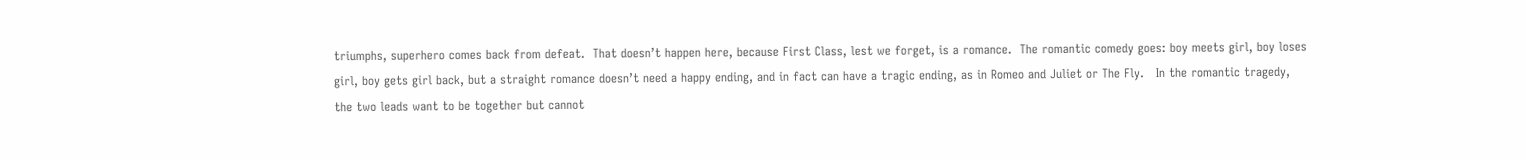triumphs, superhero comes back from defeat.  That doesn’t happen here, because First Class, lest we forget, is a romance.  The romantic comedy goes: boy meets girl, boy loses girl, boy gets girl back, but a straight romance doesn’t need a happy ending, and in fact can have a tragic ending, as in Romeo and Juliet or The Fly.   In the romantic tragedy, the two leads want to be together but cannot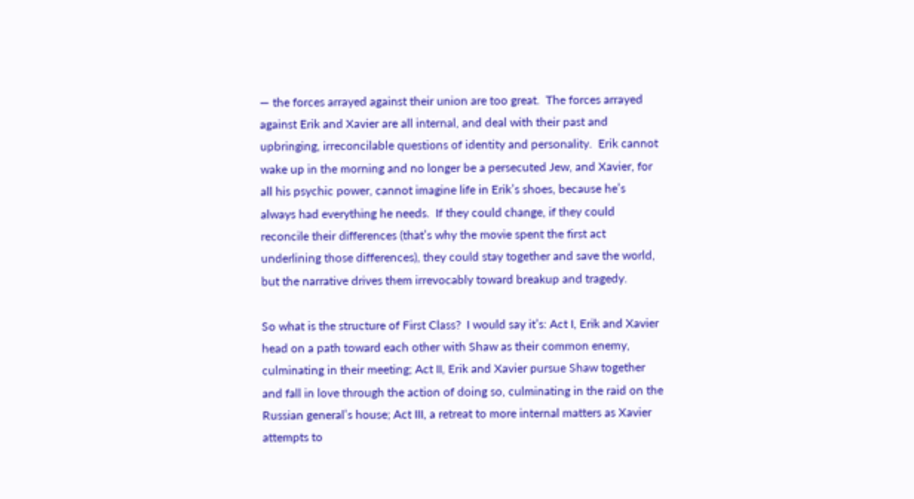— the forces arrayed against their union are too great.  The forces arrayed against Erik and Xavier are all internal, and deal with their past and upbringing, irreconcilable questions of identity and personality.  Erik cannot wake up in the morning and no longer be a persecuted Jew, and Xavier, for all his psychic power, cannot imagine life in Erik’s shoes, because he’s always had everything he needs.  If they could change, if they could reconcile their differences (that’s why the movie spent the first act underlining those differences), they could stay together and save the world, but the narrative drives them irrevocably toward breakup and tragedy.

So what is the structure of First Class?  I would say it’s: Act I, Erik and Xavier head on a path toward each other with Shaw as their common enemy, culminating in their meeting; Act II, Erik and Xavier pursue Shaw together and fall in love through the action of doing so, culminating in the raid on the Russian general’s house; Act III, a retreat to more internal matters as Xavier attempts to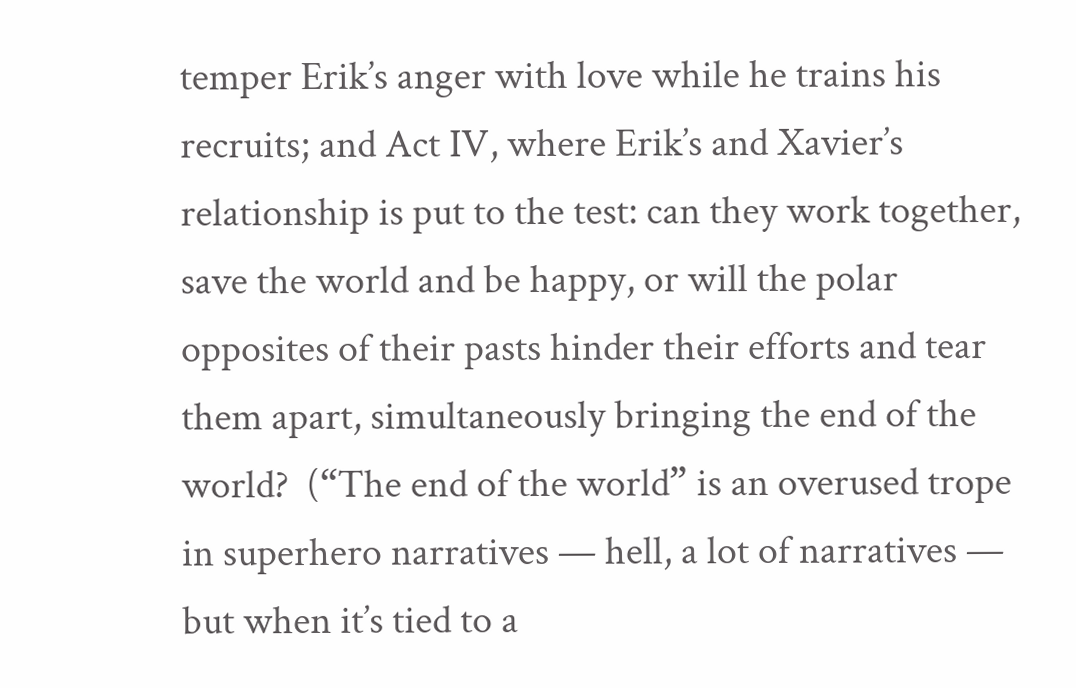temper Erik’s anger with love while he trains his recruits; and Act IV, where Erik’s and Xavier’s relationship is put to the test: can they work together, save the world and be happy, or will the polar opposites of their pasts hinder their efforts and tear them apart, simultaneously bringing the end of the world?  (“The end of the world” is an overused trope in superhero narratives — hell, a lot of narratives — but when it’s tied to a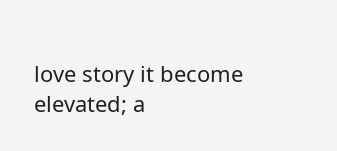love story it become elevated; a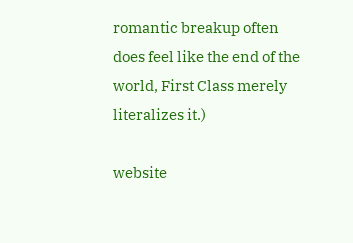romantic breakup often does feel like the end of the world, First Class merely literalizes it.)

website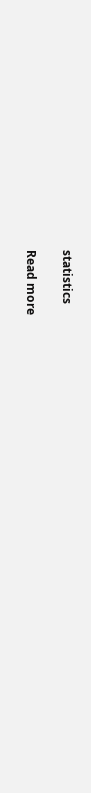statistics

Read more